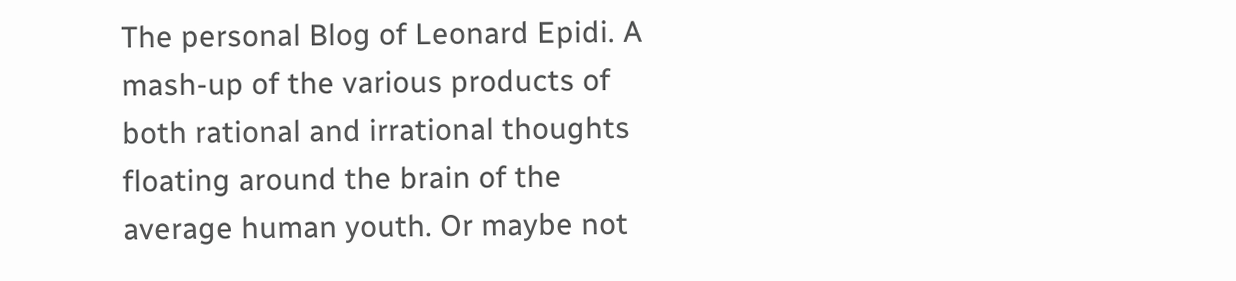The personal Blog of Leonard Epidi. A mash-up of the various products of both rational and irrational thoughts floating around the brain of the average human youth. Or maybe not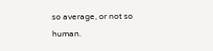so average, or not so human.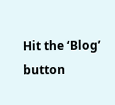Hit the ‘Blog’ button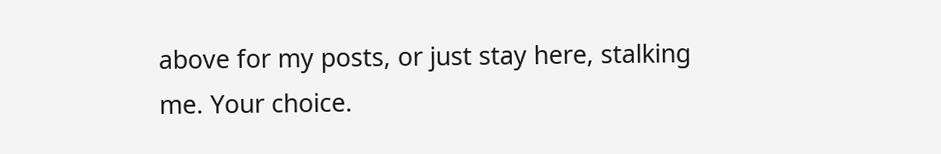above for my posts, or just stay here, stalking me. Your choice.